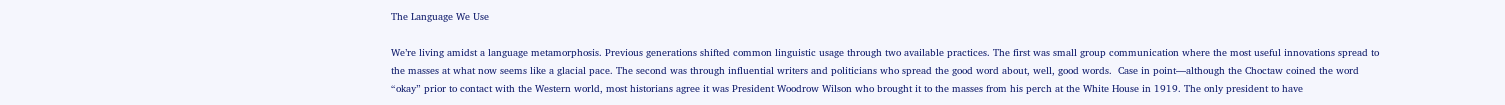The Language We Use

We’re living amidst a language metamorphosis. Previous generations shifted common linguistic usage through two available practices. The first was small group communication where the most useful innovations spread to the masses at what now seems like a glacial pace. The second was through influential writers and politicians who spread the good word about, well, good words.  Case in point—although the Choctaw coined the word “okay” prior to contact with the Western world, most historians agree it was President Woodrow Wilson who brought it to the masses from his perch at the White House in 1919. The only president to have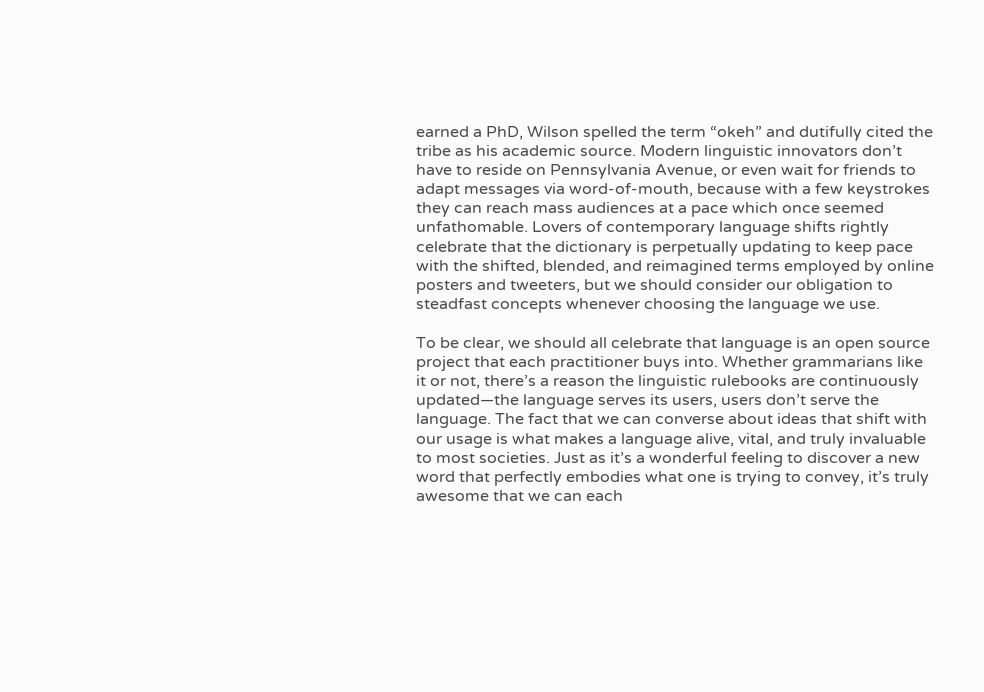earned a PhD, Wilson spelled the term “okeh” and dutifully cited the tribe as his academic source. Modern linguistic innovators don’t have to reside on Pennsylvania Avenue, or even wait for friends to adapt messages via word-of-mouth, because with a few keystrokes they can reach mass audiences at a pace which once seemed unfathomable. Lovers of contemporary language shifts rightly celebrate that the dictionary is perpetually updating to keep pace with the shifted, blended, and reimagined terms employed by online posters and tweeters, but we should consider our obligation to steadfast concepts whenever choosing the language we use.

To be clear, we should all celebrate that language is an open source project that each practitioner buys into. Whether grammarians like it or not, there’s a reason the linguistic rulebooks are continuously updated—the language serves its users, users don’t serve the language. The fact that we can converse about ideas that shift with our usage is what makes a language alive, vital, and truly invaluable to most societies. Just as it’s a wonderful feeling to discover a new word that perfectly embodies what one is trying to convey, it’s truly awesome that we can each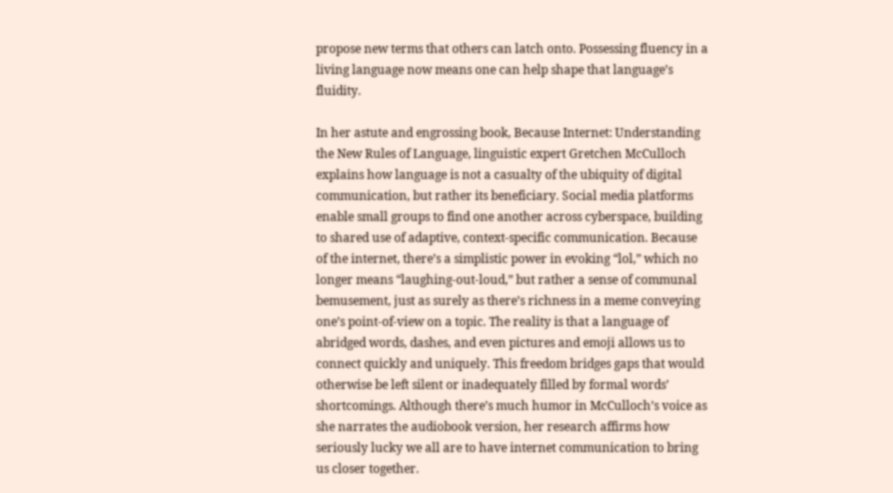propose new terms that others can latch onto. Possessing fluency in a living language now means one can help shape that language’s fluidity.

In her astute and engrossing book, Because Internet: Understanding the New Rules of Language, linguistic expert Gretchen McCulloch explains how language is not a casualty of the ubiquity of digital communication, but rather its beneficiary. Social media platforms enable small groups to find one another across cyberspace, building to shared use of adaptive, context-specific communication. Because of the internet, there’s a simplistic power in evoking “lol,” which no longer means “laughing-out-loud,” but rather a sense of communal bemusement, just as surely as there’s richness in a meme conveying one’s point-of-view on a topic. The reality is that a language of abridged words, dashes, and even pictures and emoji allows us to connect quickly and uniquely. This freedom bridges gaps that would otherwise be left silent or inadequately filled by formal words’ shortcomings. Although there’s much humor in McCulloch’s voice as she narrates the audiobook version, her research affirms how seriously lucky we all are to have internet communication to bring us closer together.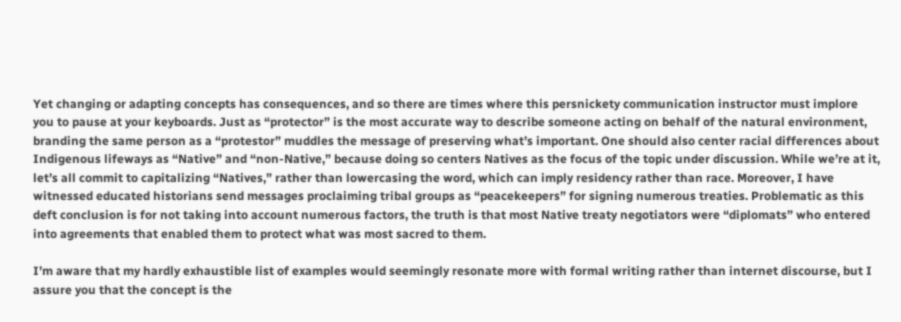Yet changing or adapting concepts has consequences, and so there are times where this persnickety communication instructor must implore you to pause at your keyboards. Just as “protector” is the most accurate way to describe someone acting on behalf of the natural environment, branding the same person as a “protestor” muddles the message of preserving what’s important. One should also center racial differences about Indigenous lifeways as “Native” and “non-Native,” because doing so centers Natives as the focus of the topic under discussion. While we’re at it, let’s all commit to capitalizing “Natives,” rather than lowercasing the word, which can imply residency rather than race. Moreover, I have witnessed educated historians send messages proclaiming tribal groups as “peacekeepers” for signing numerous treaties. Problematic as this deft conclusion is for not taking into account numerous factors, the truth is that most Native treaty negotiators were “diplomats” who entered into agreements that enabled them to protect what was most sacred to them.

I’m aware that my hardly exhaustible list of examples would seemingly resonate more with formal writing rather than internet discourse, but I assure you that the concept is the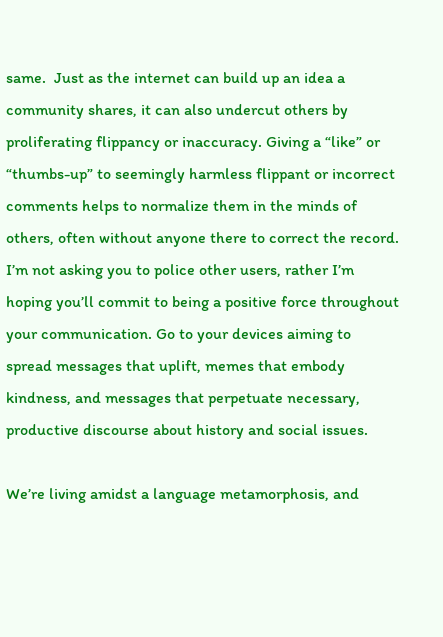same.  Just as the internet can build up an idea a community shares, it can also undercut others by proliferating flippancy or inaccuracy. Giving a “like” or “thumbs-up” to seemingly harmless flippant or incorrect comments helps to normalize them in the minds of others, often without anyone there to correct the record. I’m not asking you to police other users, rather I’m hoping you’ll commit to being a positive force throughout your communication. Go to your devices aiming to spread messages that uplift, memes that embody kindness, and messages that perpetuate necessary, productive discourse about history and social issues.

We’re living amidst a language metamorphosis, and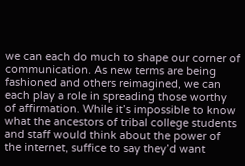we can each do much to shape our corner of communication. As new terms are being fashioned and others reimagined, we can each play a role in spreading those worthy of affirmation. While it’s impossible to know what the ancestors of tribal college students and staff would think about the power of the internet, suffice to say they’d want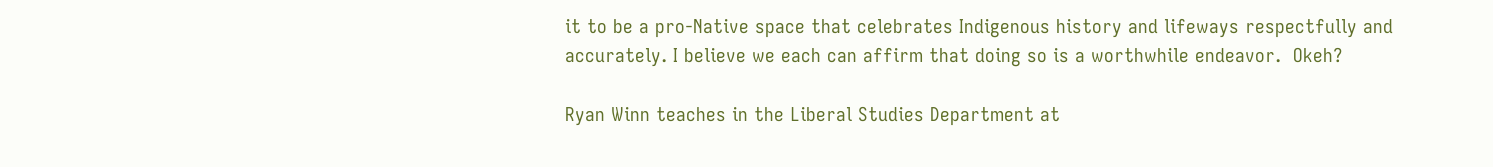it to be a pro-Native space that celebrates Indigenous history and lifeways respectfully and accurately. I believe we each can affirm that doing so is a worthwhile endeavor.  Okeh?

Ryan Winn teaches in the Liberal Studies Department at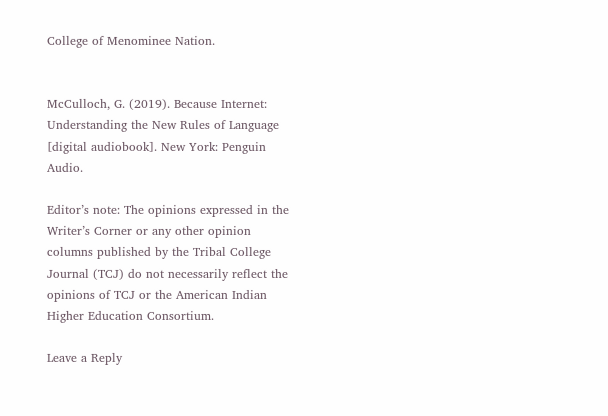College of Menominee Nation.


McCulloch, G. (2019). Because Internet: Understanding the New Rules of Language [digital audiobook]. New York: Penguin Audio.

Editor’s note: The opinions expressed in the Writer’s Corner or any other opinion columns published by the Tribal College Journal (TCJ) do not necessarily reflect the opinions of TCJ or the American Indian Higher Education Consortium.

Leave a Reply